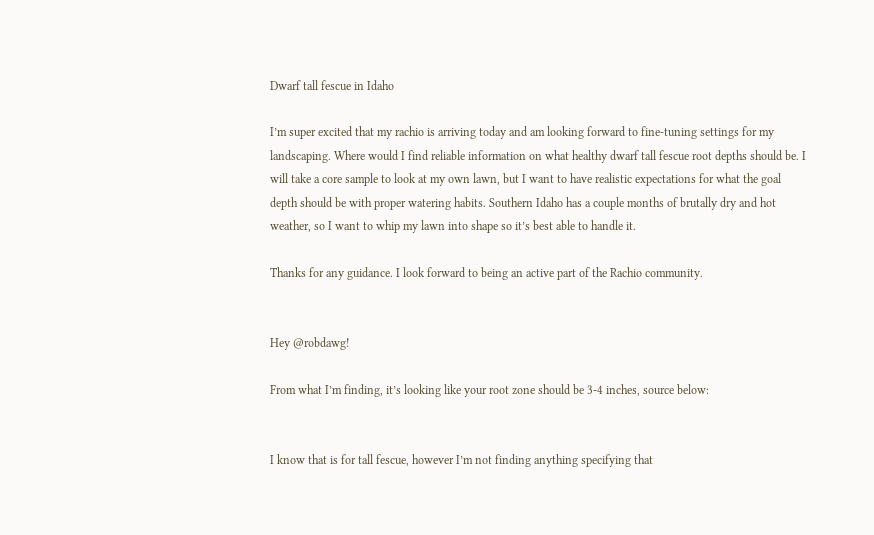Dwarf tall fescue in Idaho

I’m super excited that my rachio is arriving today and am looking forward to fine-tuning settings for my landscaping. Where would I find reliable information on what healthy dwarf tall fescue root depths should be. I will take a core sample to look at my own lawn, but I want to have realistic expectations for what the goal depth should be with proper watering habits. Southern Idaho has a couple months of brutally dry and hot weather, so I want to whip my lawn into shape so it’s best able to handle it.

Thanks for any guidance. I look forward to being an active part of the Rachio community.


Hey @robdawg!

From what I’m finding, it’s looking like your root zone should be 3-4 inches, source below:


I know that is for tall fescue, however I’m not finding anything specifying that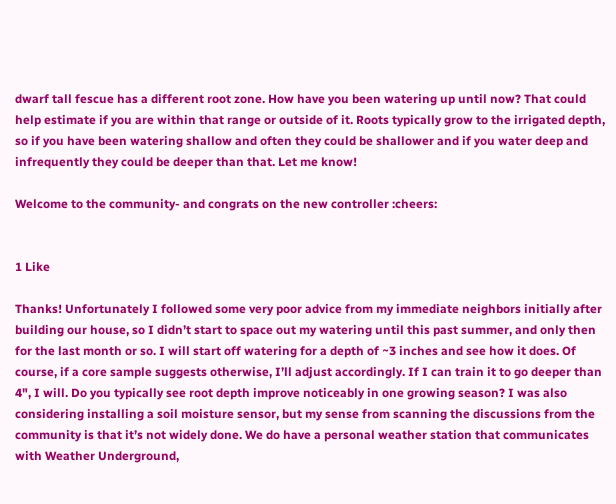dwarf tall fescue has a different root zone. How have you been watering up until now? That could help estimate if you are within that range or outside of it. Roots typically grow to the irrigated depth, so if you have been watering shallow and often they could be shallower and if you water deep and infrequently they could be deeper than that. Let me know!

Welcome to the community- and congrats on the new controller :cheers:


1 Like

Thanks! Unfortunately I followed some very poor advice from my immediate neighbors initially after building our house, so I didn’t start to space out my watering until this past summer, and only then for the last month or so. I will start off watering for a depth of ~3 inches and see how it does. Of course, if a core sample suggests otherwise, I’ll adjust accordingly. If I can train it to go deeper than 4", I will. Do you typically see root depth improve noticeably in one growing season? I was also considering installing a soil moisture sensor, but my sense from scanning the discussions from the community is that it’s not widely done. We do have a personal weather station that communicates with Weather Underground,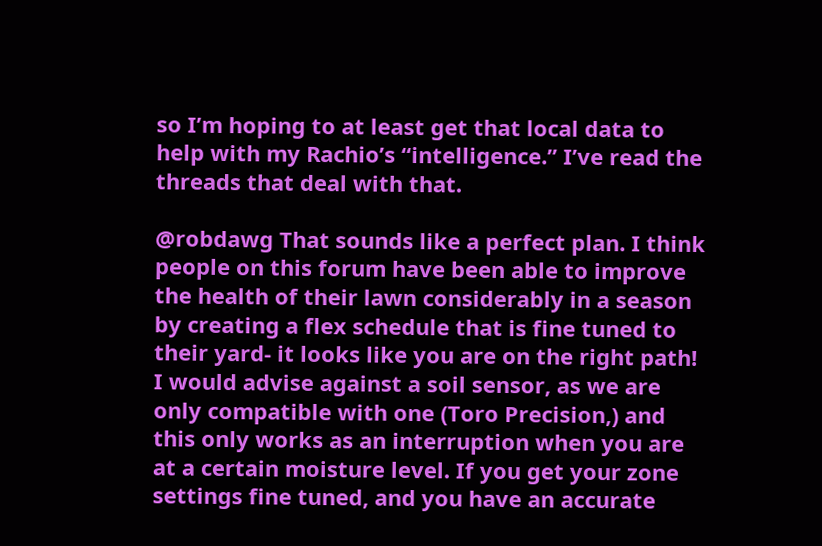so I’m hoping to at least get that local data to help with my Rachio’s “intelligence.” I’ve read the threads that deal with that.

@robdawg That sounds like a perfect plan. I think people on this forum have been able to improve the health of their lawn considerably in a season by creating a flex schedule that is fine tuned to their yard- it looks like you are on the right path! I would advise against a soil sensor, as we are only compatible with one (Toro Precision,) and this only works as an interruption when you are at a certain moisture level. If you get your zone settings fine tuned, and you have an accurate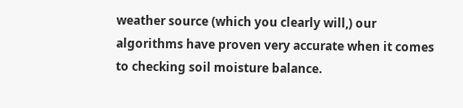weather source (which you clearly will,) our algorithms have proven very accurate when it comes to checking soil moisture balance.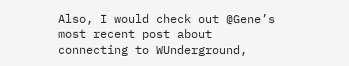Also, I would check out @Gene’s most recent post about connecting to WUnderground,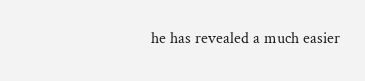he has revealed a much easier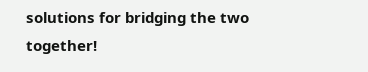solutions for bridging the two together!